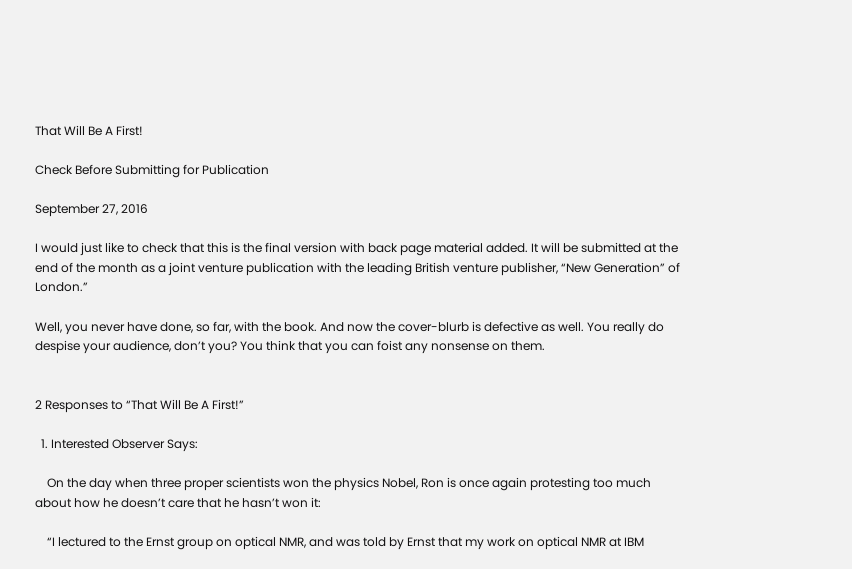That Will Be A First!

Check Before Submitting for Publication

September 27, 2016

I would just like to check that this is the final version with back page material added. It will be submitted at the end of the month as a joint venture publication with the leading British venture publisher, “New Generation” of London.”

Well, you never have done, so far, with the book. And now the cover-blurb is defective as well. You really do despise your audience, don’t you? You think that you can foist any nonsense on them.


2 Responses to “That Will Be A First!”

  1. Interested Observer Says:

    On the day when three proper scientists won the physics Nobel, Ron is once again protesting too much about how he doesn’t care that he hasn’t won it:

    “I lectured to the Ernst group on optical NMR, and was told by Ernst that my work on optical NMR at IBM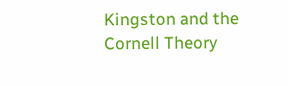Kingston and the Cornell Theory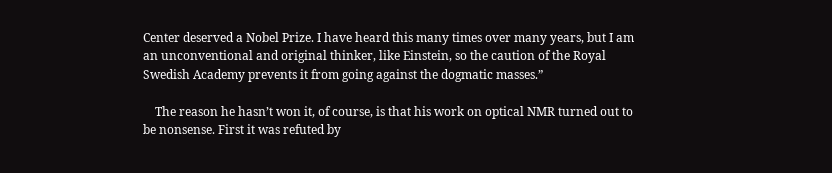Center deserved a Nobel Prize. I have heard this many times over many years, but I am an unconventional and original thinker, like Einstein, so the caution of the Royal Swedish Academy prevents it from going against the dogmatic masses.”

    The reason he hasn’t won it, of course, is that his work on optical NMR turned out to be nonsense. First it was refuted by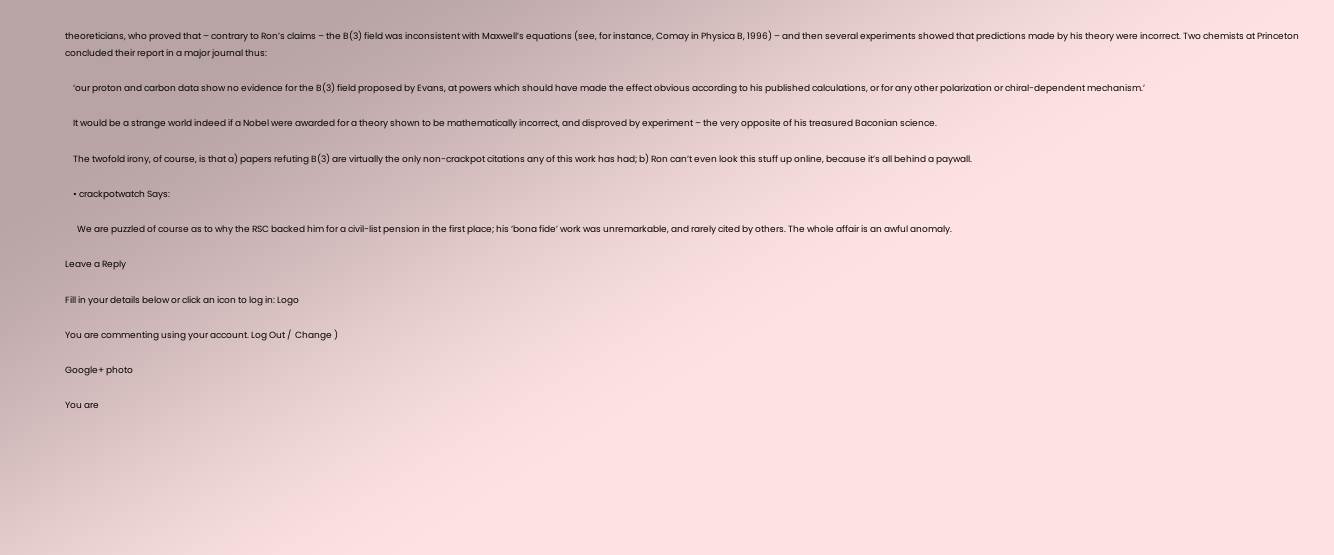theoreticians, who proved that – contrary to Ron’s claims – the B(3) field was inconsistent with Maxwell’s equations (see, for instance, Comay in Physica B, 1996) – and then several experiments showed that predictions made by his theory were incorrect. Two chemists at Princeton concluded their report in a major journal thus:

    ‘our proton and carbon data show no evidence for the B(3) field proposed by Evans, at powers which should have made the effect obvious according to his published calculations, or for any other polarization or chiral-dependent mechanism.’

    It would be a strange world indeed if a Nobel were awarded for a theory shown to be mathematically incorrect, and disproved by experiment – the very opposite of his treasured Baconian science.

    The twofold irony, of course, is that a) papers refuting B(3) are virtually the only non-crackpot citations any of this work has had; b) Ron can’t even look this stuff up online, because it’s all behind a paywall.

    • crackpotwatch Says:

      We are puzzled of course as to why the RSC backed him for a civil-list pension in the first place; his ‘bona fide’ work was unremarkable, and rarely cited by others. The whole affair is an awful anomaly.

Leave a Reply

Fill in your details below or click an icon to log in: Logo

You are commenting using your account. Log Out /  Change )

Google+ photo

You are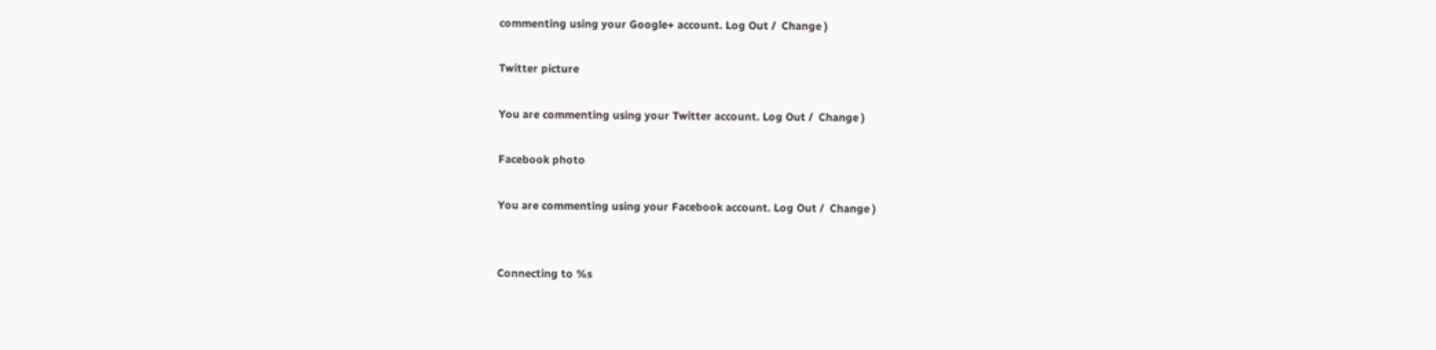commenting using your Google+ account. Log Out /  Change )

Twitter picture

You are commenting using your Twitter account. Log Out /  Change )

Facebook photo

You are commenting using your Facebook account. Log Out /  Change )


Connecting to %s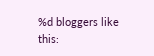%d bloggers like this: